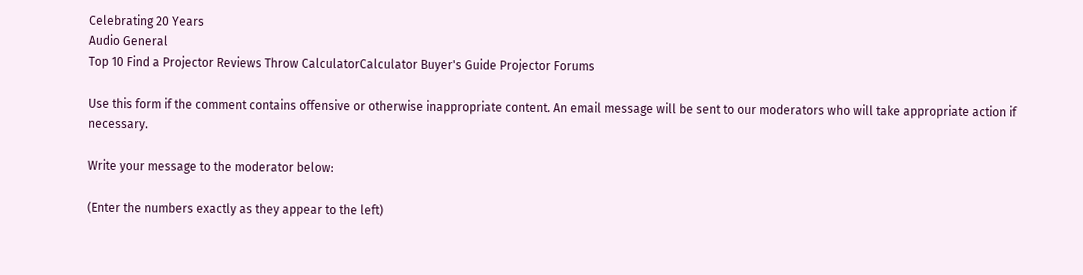Celebrating 20 Years
Audio General
Top 10 Find a Projector Reviews Throw CalculatorCalculator Buyer's Guide Projector Forums

Use this form if the comment contains offensive or otherwise inappropriate content. An email message will be sent to our moderators who will take appropriate action if necessary.

Write your message to the moderator below:

(Enter the numbers exactly as they appear to the left)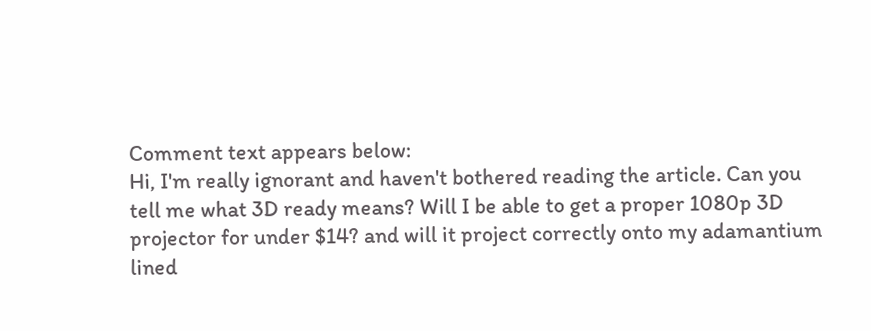Comment text appears below:
Hi, I'm really ignorant and haven't bothered reading the article. Can you tell me what 3D ready means? Will I be able to get a proper 1080p 3D projector for under $14? and will it project correctly onto my adamantium lined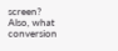screen? Also, what conversion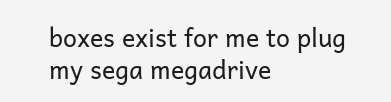boxes exist for me to plug my sega megadrive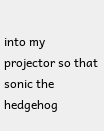into my projector so that sonic the hedgehog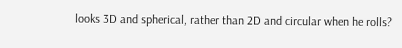looks 3D and spherical, rather than 2D and circular when he rolls?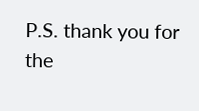P.S. thank you for the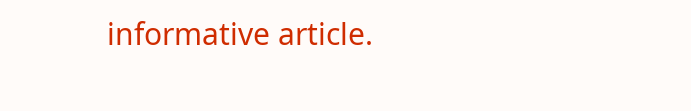informative article.